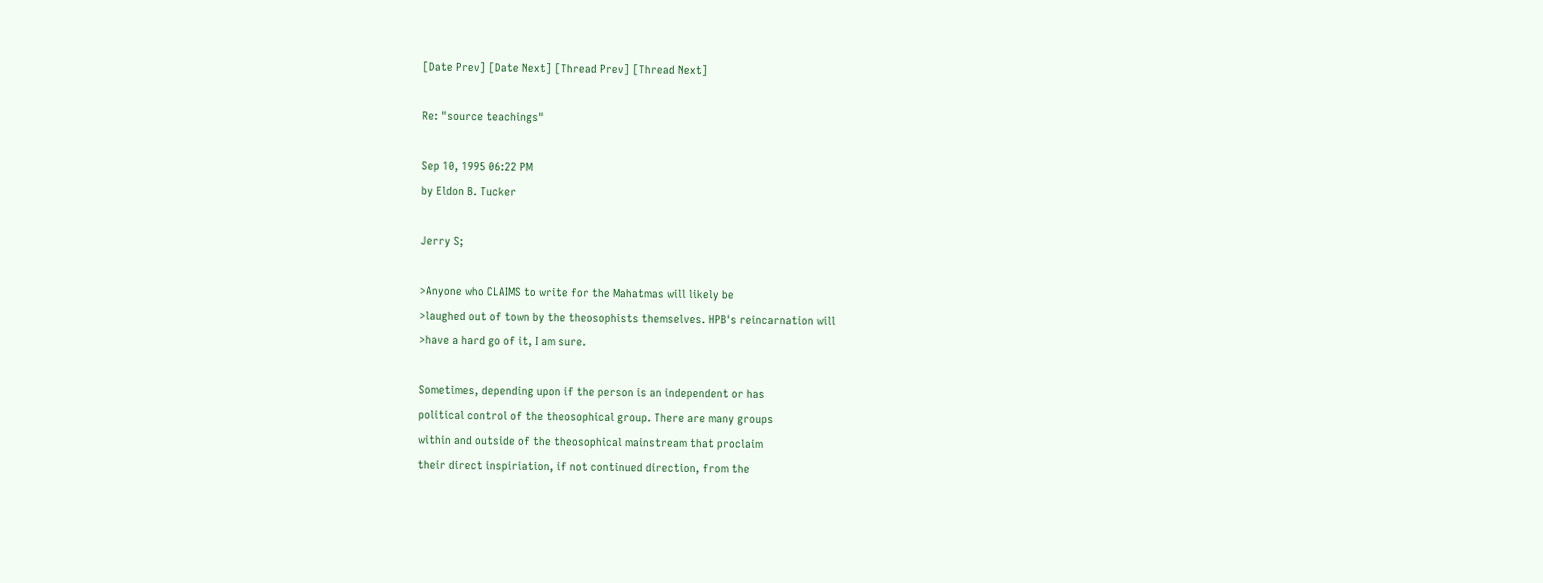[Date Prev] [Date Next] [Thread Prev] [Thread Next]

Re: "source teachings"

Sep 10, 1995 06:22 PM
by Eldon B. Tucker

Jerry S;

>Anyone who CLAIMS to write for the Mahatmas will likely be
>laughed out of town by the theosophists themselves. HPB's reincarnation will
>have a hard go of it, I am sure.

Sometimes, depending upon if the person is an independent or has
political control of the theosophical group. There are many groups
within and outside of the theosophical mainstream that proclaim
their direct inspiriation, if not continued direction, from the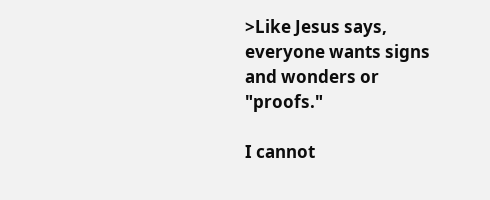>Like Jesus says, everyone wants signs and wonders or "proofs."

I cannot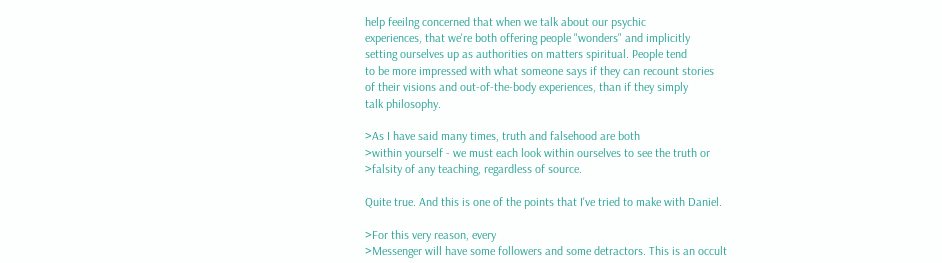help feeilng concerned that when we talk about our psychic
experiences, that we're both offering people "wonders" and implicitly
setting ourselves up as authorities on matters spiritual. People tend
to be more impressed with what someone says if they can recount stories
of their visions and out-of-the-body experiences, than if they simply
talk philosophy.

>As I have said many times, truth and falsehood are both
>within yourself - we must each look within ourselves to see the truth or
>falsity of any teaching, regardless of source.

Quite true. And this is one of the points that I've tried to make with Daniel.

>For this very reason, every
>Messenger will have some followers and some detractors. This is an occult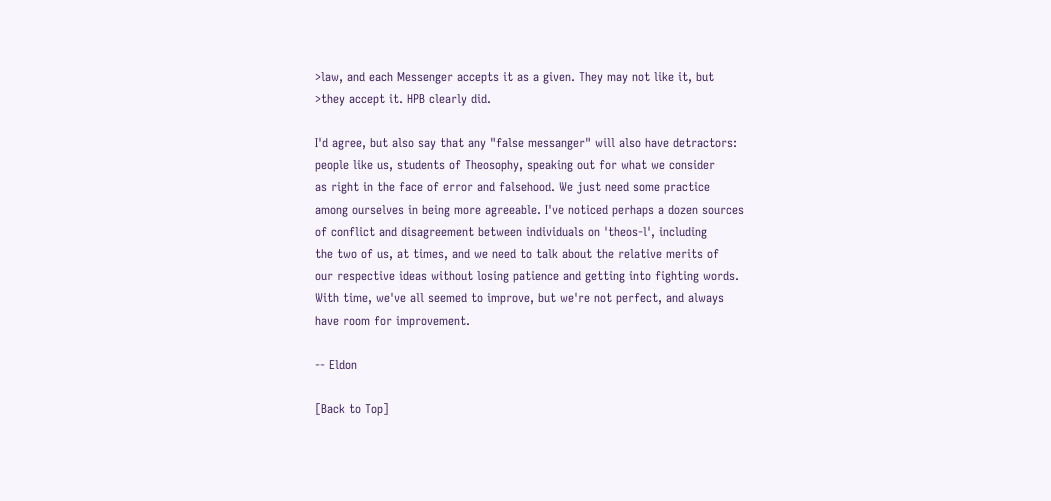>law, and each Messenger accepts it as a given. They may not like it, but
>they accept it. HPB clearly did.

I'd agree, but also say that any "false messanger" will also have detractors:
people like us, students of Theosophy, speaking out for what we consider
as right in the face of error and falsehood. We just need some practice
among ourselves in being more agreeable. I've noticed perhaps a dozen sources
of conflict and disagreement between individuals on 'theos-l', including
the two of us, at times, and we need to talk about the relative merits of
our respective ideas without losing patience and getting into fighting words.
With time, we've all seemed to improve, but we're not perfect, and always
have room for improvement.

-- Eldon

[Back to Top]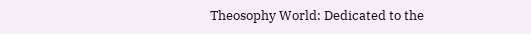Theosophy World: Dedicated to the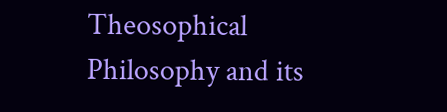Theosophical Philosophy and its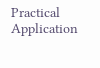Practical Application